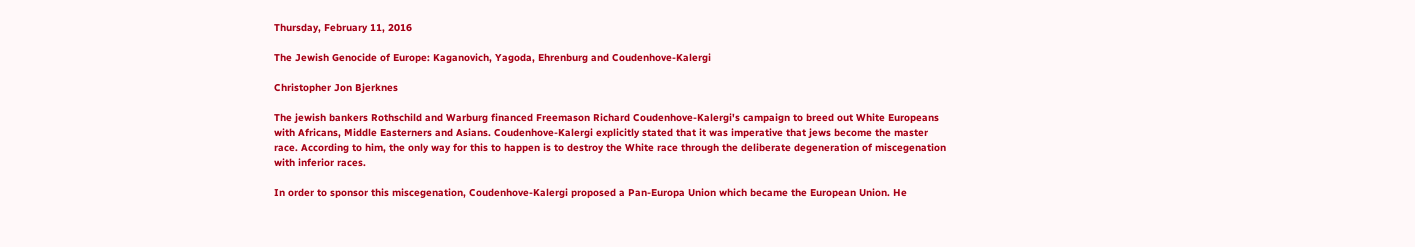Thursday, February 11, 2016

The Jewish Genocide of Europe: Kaganovich, Yagoda, Ehrenburg and Coudenhove-Kalergi

Christopher Jon Bjerknes

The jewish bankers Rothschild and Warburg financed Freemason Richard Coudenhove-Kalergi's campaign to breed out White Europeans with Africans, Middle Easterners and Asians. Coudenhove-Kalergi explicitly stated that it was imperative that jews become the master race. According to him, the only way for this to happen is to destroy the White race through the deliberate degeneration of miscegenation with inferior races.

In order to sponsor this miscegenation, Coudenhove-Kalergi proposed a Pan-Europa Union which became the European Union. He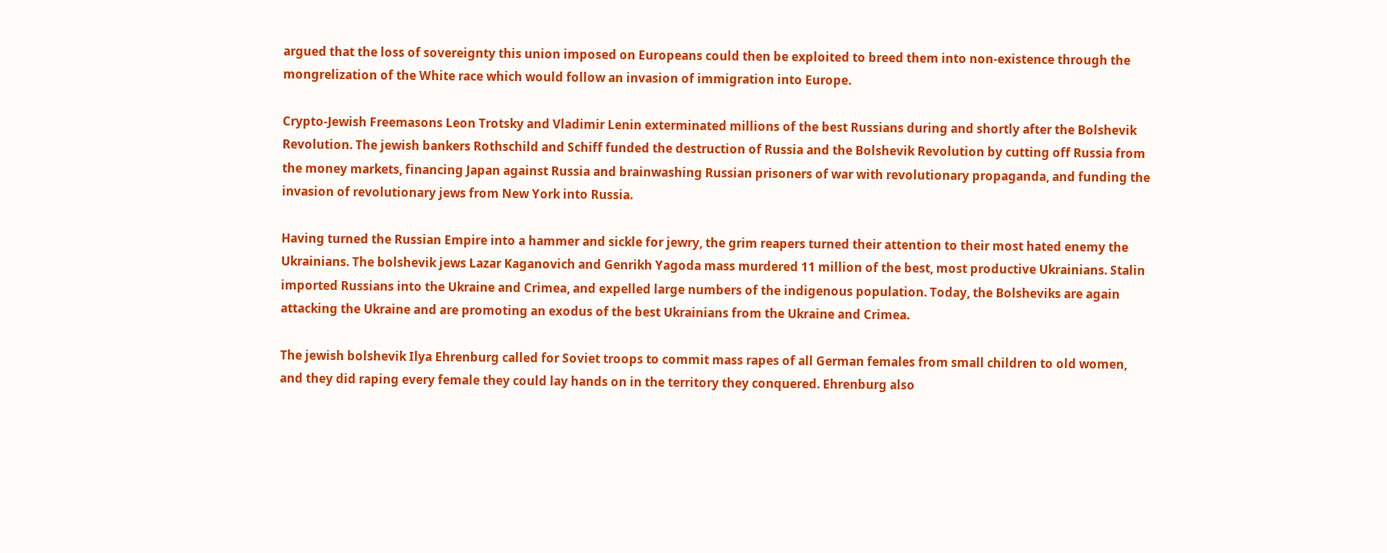argued that the loss of sovereignty this union imposed on Europeans could then be exploited to breed them into non-existence through the mongrelization of the White race which would follow an invasion of immigration into Europe.

Crypto-Jewish Freemasons Leon Trotsky and Vladimir Lenin exterminated millions of the best Russians during and shortly after the Bolshevik Revolution. The jewish bankers Rothschild and Schiff funded the destruction of Russia and the Bolshevik Revolution by cutting off Russia from the money markets, financing Japan against Russia and brainwashing Russian prisoners of war with revolutionary propaganda, and funding the invasion of revolutionary jews from New York into Russia.

Having turned the Russian Empire into a hammer and sickle for jewry, the grim reapers turned their attention to their most hated enemy the Ukrainians. The bolshevik jews Lazar Kaganovich and Genrikh Yagoda mass murdered 11 million of the best, most productive Ukrainians. Stalin imported Russians into the Ukraine and Crimea, and expelled large numbers of the indigenous population. Today, the Bolsheviks are again attacking the Ukraine and are promoting an exodus of the best Ukrainians from the Ukraine and Crimea.

The jewish bolshevik Ilya Ehrenburg called for Soviet troops to commit mass rapes of all German females from small children to old women, and they did raping every female they could lay hands on in the territory they conquered. Ehrenburg also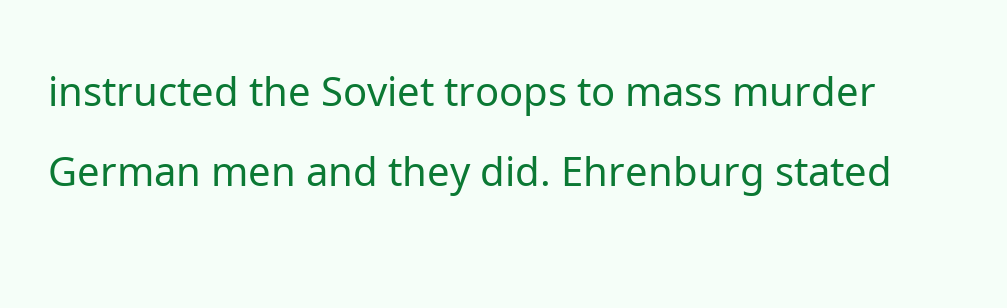instructed the Soviet troops to mass murder German men and they did. Ehrenburg stated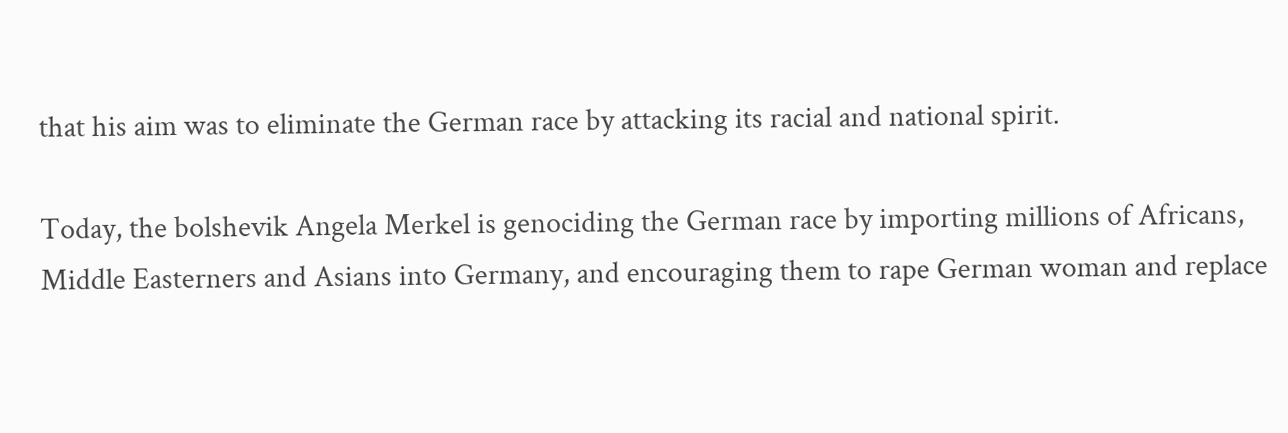that his aim was to eliminate the German race by attacking its racial and national spirit.

Today, the bolshevik Angela Merkel is genociding the German race by importing millions of Africans, Middle Easterners and Asians into Germany, and encouraging them to rape German woman and replace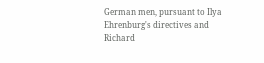German men, pursuant to Ilya Ehrenburg's directives and Richard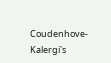Coudenhove-Kalergi's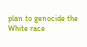plan to genocide the White race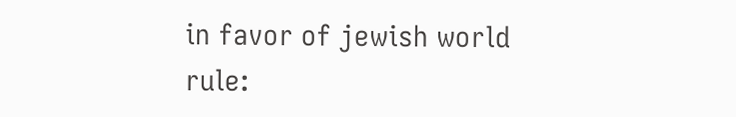in favor of jewish world rule: